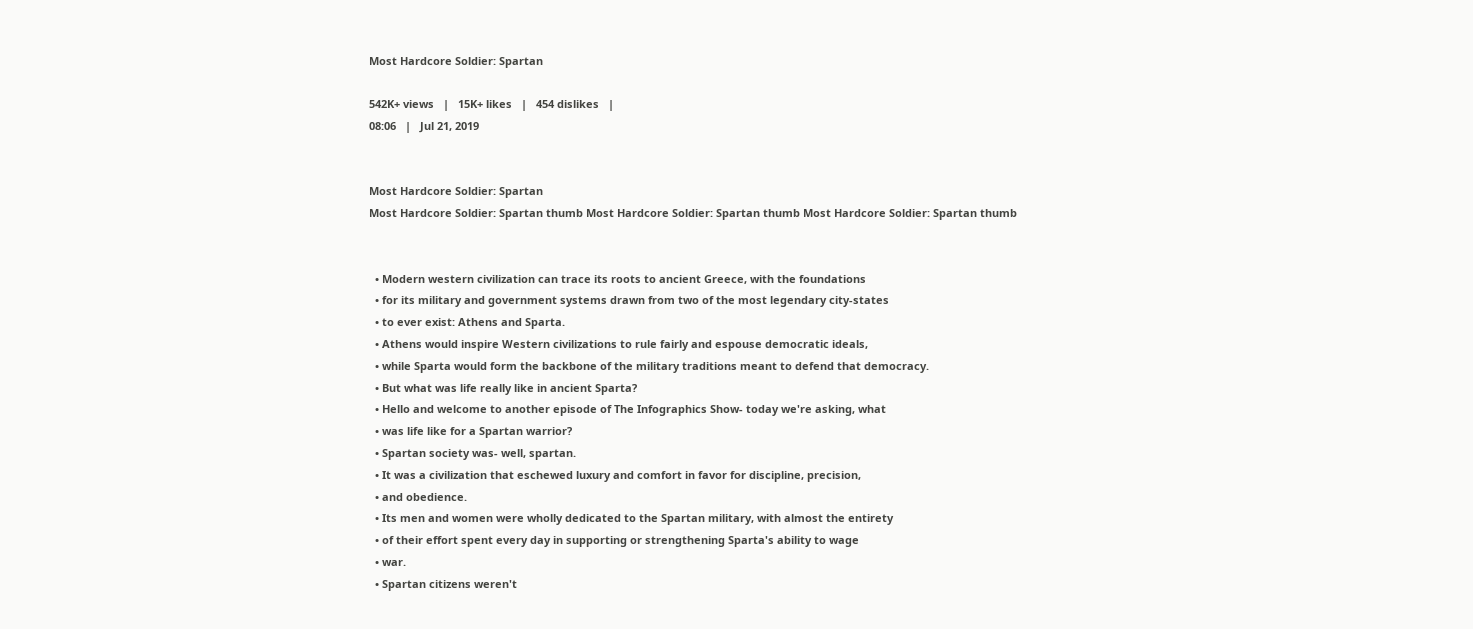Most Hardcore Soldier: Spartan

542K+ views   |   15K+ likes   |   454 dislikes   |
08:06   |   Jul 21, 2019


Most Hardcore Soldier: Spartan
Most Hardcore Soldier: Spartan thumb Most Hardcore Soldier: Spartan thumb Most Hardcore Soldier: Spartan thumb


  • Modern western civilization can trace its roots to ancient Greece, with the foundations
  • for its military and government systems drawn from two of the most legendary city-states
  • to ever exist: Athens and Sparta.
  • Athens would inspire Western civilizations to rule fairly and espouse democratic ideals,
  • while Sparta would form the backbone of the military traditions meant to defend that democracy.
  • But what was life really like in ancient Sparta?
  • Hello and welcome to another episode of The Infographics Show- today we're asking, what
  • was life like for a Spartan warrior?
  • Spartan society was- well, spartan.
  • It was a civilization that eschewed luxury and comfort in favor for discipline, precision,
  • and obedience.
  • Its men and women were wholly dedicated to the Spartan military, with almost the entirety
  • of their effort spent every day in supporting or strengthening Sparta's ability to wage
  • war.
  • Spartan citizens weren't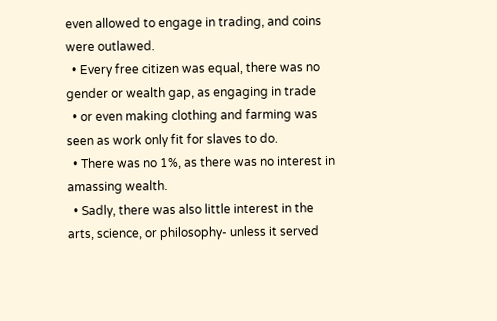even allowed to engage in trading, and coins were outlawed.
  • Every free citizen was equal, there was no gender or wealth gap, as engaging in trade
  • or even making clothing and farming was seen as work only fit for slaves to do.
  • There was no 1%, as there was no interest in amassing wealth.
  • Sadly, there was also little interest in the arts, science, or philosophy- unless it served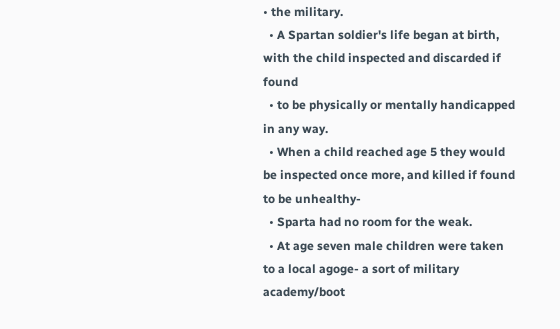• the military.
  • A Spartan soldier's life began at birth, with the child inspected and discarded if found
  • to be physically or mentally handicapped in any way.
  • When a child reached age 5 they would be inspected once more, and killed if found to be unhealthy-
  • Sparta had no room for the weak.
  • At age seven male children were taken to a local agoge- a sort of military academy/boot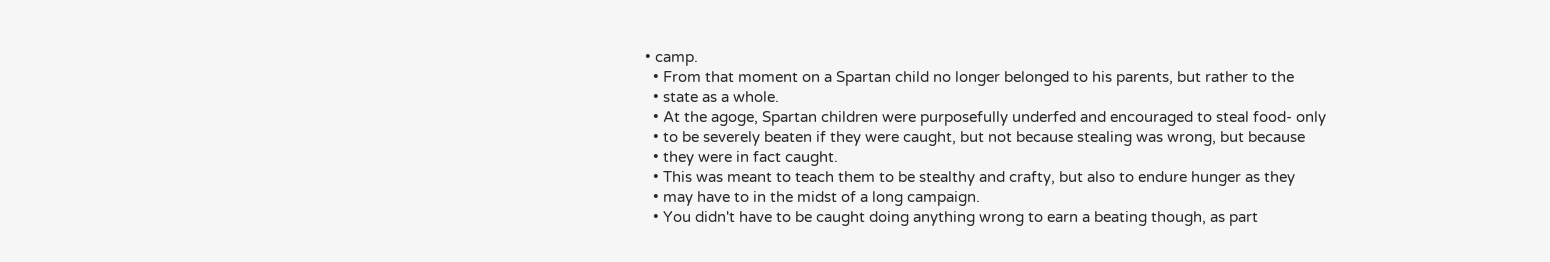• camp.
  • From that moment on a Spartan child no longer belonged to his parents, but rather to the
  • state as a whole.
  • At the agoge, Spartan children were purposefully underfed and encouraged to steal food- only
  • to be severely beaten if they were caught, but not because stealing was wrong, but because
  • they were in fact caught.
  • This was meant to teach them to be stealthy and crafty, but also to endure hunger as they
  • may have to in the midst of a long campaign.
  • You didn't have to be caught doing anything wrong to earn a beating though, as part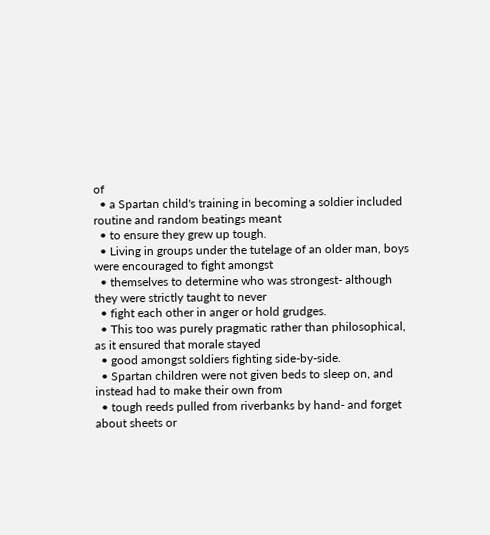of
  • a Spartan child's training in becoming a soldier included routine and random beatings meant
  • to ensure they grew up tough.
  • Living in groups under the tutelage of an older man, boys were encouraged to fight amongst
  • themselves to determine who was strongest- although they were strictly taught to never
  • fight each other in anger or hold grudges.
  • This too was purely pragmatic rather than philosophical, as it ensured that morale stayed
  • good amongst soldiers fighting side-by-side.
  • Spartan children were not given beds to sleep on, and instead had to make their own from
  • tough reeds pulled from riverbanks by hand- and forget about sheets or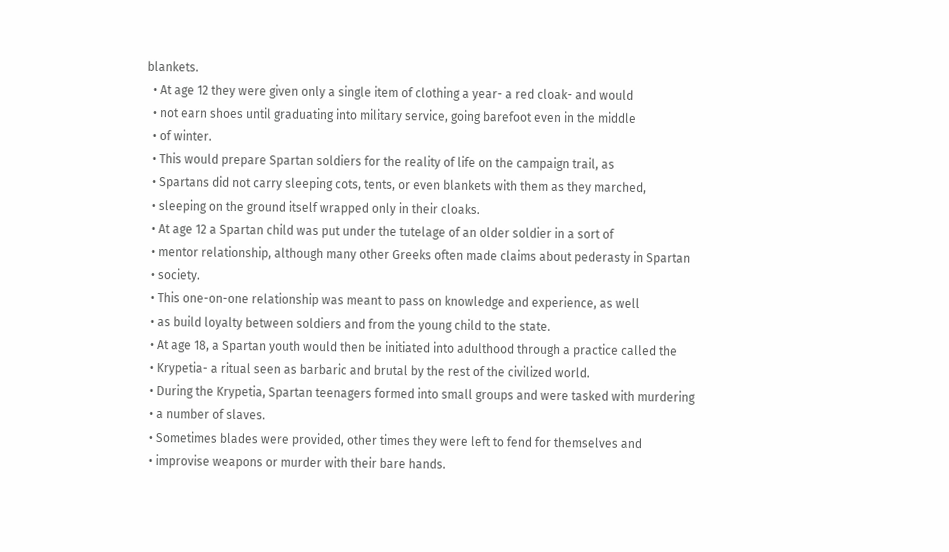blankets.
  • At age 12 they were given only a single item of clothing a year- a red cloak- and would
  • not earn shoes until graduating into military service, going barefoot even in the middle
  • of winter.
  • This would prepare Spartan soldiers for the reality of life on the campaign trail, as
  • Spartans did not carry sleeping cots, tents, or even blankets with them as they marched,
  • sleeping on the ground itself wrapped only in their cloaks.
  • At age 12 a Spartan child was put under the tutelage of an older soldier in a sort of
  • mentor relationship, although many other Greeks often made claims about pederasty in Spartan
  • society.
  • This one-on-one relationship was meant to pass on knowledge and experience, as well
  • as build loyalty between soldiers and from the young child to the state.
  • At age 18, a Spartan youth would then be initiated into adulthood through a practice called the
  • Krypetia- a ritual seen as barbaric and brutal by the rest of the civilized world.
  • During the Krypetia, Spartan teenagers formed into small groups and were tasked with murdering
  • a number of slaves.
  • Sometimes blades were provided, other times they were left to fend for themselves and
  • improvise weapons or murder with their bare hands.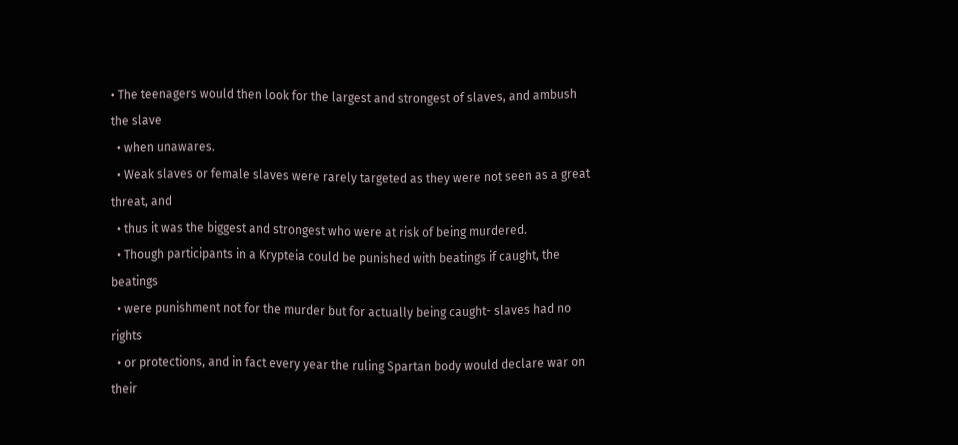• The teenagers would then look for the largest and strongest of slaves, and ambush the slave
  • when unawares.
  • Weak slaves or female slaves were rarely targeted as they were not seen as a great threat, and
  • thus it was the biggest and strongest who were at risk of being murdered.
  • Though participants in a Krypteia could be punished with beatings if caught, the beatings
  • were punishment not for the murder but for actually being caught- slaves had no rights
  • or protections, and in fact every year the ruling Spartan body would declare war on their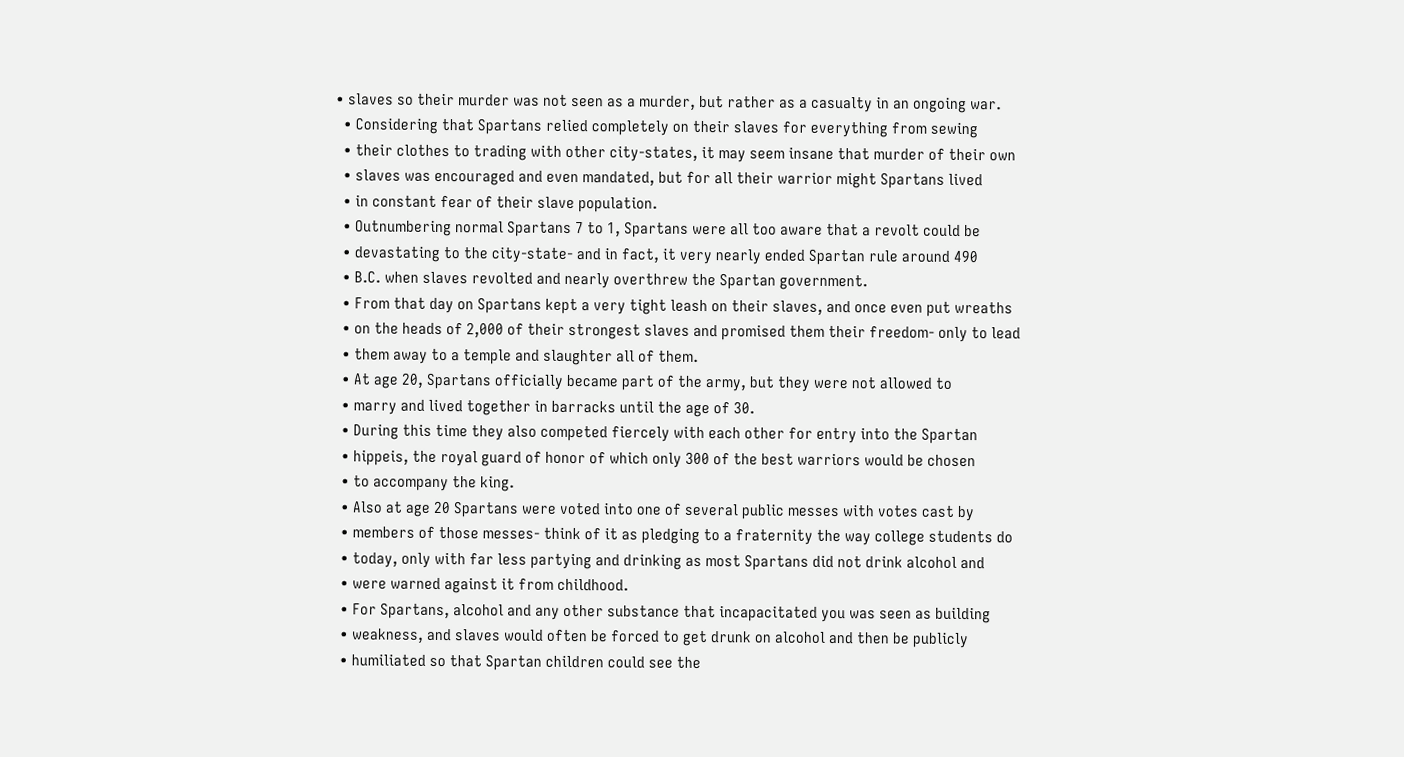• slaves so their murder was not seen as a murder, but rather as a casualty in an ongoing war.
  • Considering that Spartans relied completely on their slaves for everything from sewing
  • their clothes to trading with other city-states, it may seem insane that murder of their own
  • slaves was encouraged and even mandated, but for all their warrior might Spartans lived
  • in constant fear of their slave population.
  • Outnumbering normal Spartans 7 to 1, Spartans were all too aware that a revolt could be
  • devastating to the city-state- and in fact, it very nearly ended Spartan rule around 490
  • B.C. when slaves revolted and nearly overthrew the Spartan government.
  • From that day on Spartans kept a very tight leash on their slaves, and once even put wreaths
  • on the heads of 2,000 of their strongest slaves and promised them their freedom- only to lead
  • them away to a temple and slaughter all of them.
  • At age 20, Spartans officially became part of the army, but they were not allowed to
  • marry and lived together in barracks until the age of 30.
  • During this time they also competed fiercely with each other for entry into the Spartan
  • hippeis, the royal guard of honor of which only 300 of the best warriors would be chosen
  • to accompany the king.
  • Also at age 20 Spartans were voted into one of several public messes with votes cast by
  • members of those messes- think of it as pledging to a fraternity the way college students do
  • today, only with far less partying and drinking as most Spartans did not drink alcohol and
  • were warned against it from childhood.
  • For Spartans, alcohol and any other substance that incapacitated you was seen as building
  • weakness, and slaves would often be forced to get drunk on alcohol and then be publicly
  • humiliated so that Spartan children could see the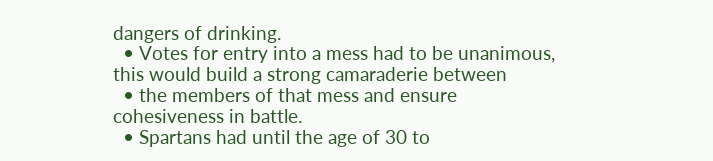dangers of drinking.
  • Votes for entry into a mess had to be unanimous, this would build a strong camaraderie between
  • the members of that mess and ensure cohesiveness in battle.
  • Spartans had until the age of 30 to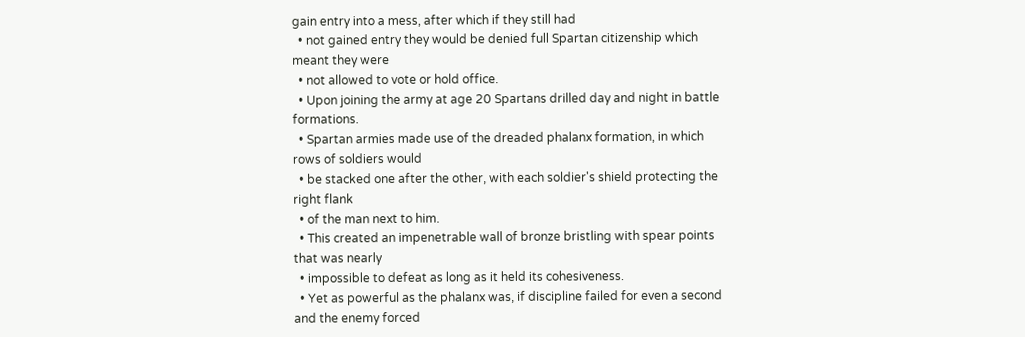gain entry into a mess, after which if they still had
  • not gained entry they would be denied full Spartan citizenship which meant they were
  • not allowed to vote or hold office.
  • Upon joining the army at age 20 Spartans drilled day and night in battle formations.
  • Spartan armies made use of the dreaded phalanx formation, in which rows of soldiers would
  • be stacked one after the other, with each soldier's shield protecting the right flank
  • of the man next to him.
  • This created an impenetrable wall of bronze bristling with spear points that was nearly
  • impossible to defeat as long as it held its cohesiveness.
  • Yet as powerful as the phalanx was, if discipline failed for even a second and the enemy forced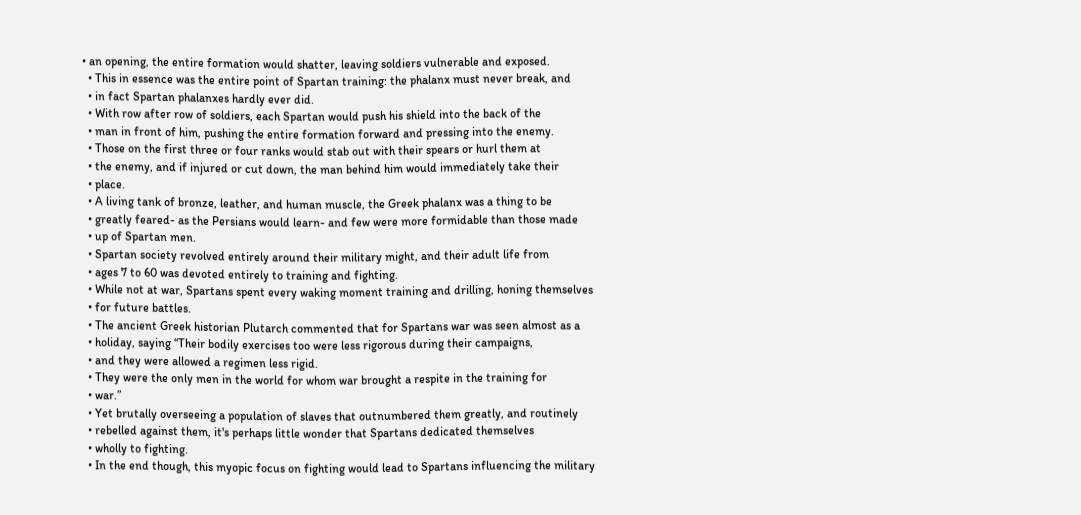• an opening, the entire formation would shatter, leaving soldiers vulnerable and exposed.
  • This in essence was the entire point of Spartan training: the phalanx must never break, and
  • in fact Spartan phalanxes hardly ever did.
  • With row after row of soldiers, each Spartan would push his shield into the back of the
  • man in front of him, pushing the entire formation forward and pressing into the enemy.
  • Those on the first three or four ranks would stab out with their spears or hurl them at
  • the enemy, and if injured or cut down, the man behind him would immediately take their
  • place.
  • A living tank of bronze, leather, and human muscle, the Greek phalanx was a thing to be
  • greatly feared- as the Persians would learn- and few were more formidable than those made
  • up of Spartan men.
  • Spartan society revolved entirely around their military might, and their adult life from
  • ages 7 to 60 was devoted entirely to training and fighting.
  • While not at war, Spartans spent every waking moment training and drilling, honing themselves
  • for future battles.
  • The ancient Greek historian Plutarch commented that for Spartans war was seen almost as a
  • holiday, saying “Their bodily exercises too were less rigorous during their campaigns,
  • and they were allowed a regimen less rigid.
  • They were the only men in the world for whom war brought a respite in the training for
  • war.”
  • Yet brutally overseeing a population of slaves that outnumbered them greatly, and routinely
  • rebelled against them, it's perhaps little wonder that Spartans dedicated themselves
  • wholly to fighting.
  • In the end though, this myopic focus on fighting would lead to Spartans influencing the military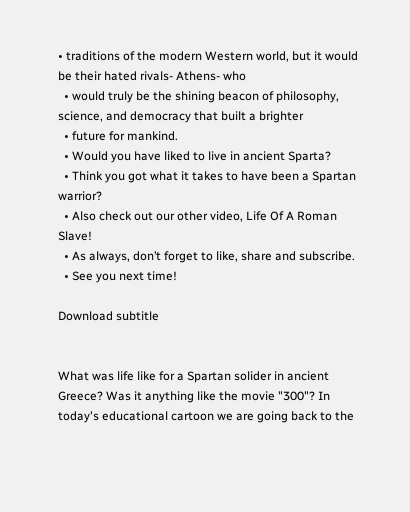• traditions of the modern Western world, but it would be their hated rivals- Athens- who
  • would truly be the shining beacon of philosophy, science, and democracy that built a brighter
  • future for mankind.
  • Would you have liked to live in ancient Sparta?
  • Think you got what it takes to have been a Spartan warrior?
  • Also check out our other video, Life Of A Roman Slave!
  • As always, don’t forget to like, share and subscribe.
  • See you next time!

Download subtitle


What was life like for a Spartan solider in ancient Greece? Was it anything like the movie "300"? In today's educational cartoon we are going back to the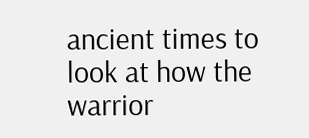ancient times to look at how the warrior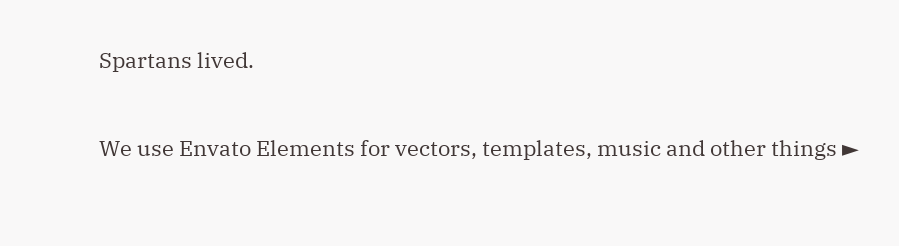Spartans lived.

We use Envato Elements for vectors, templates, music and other things ►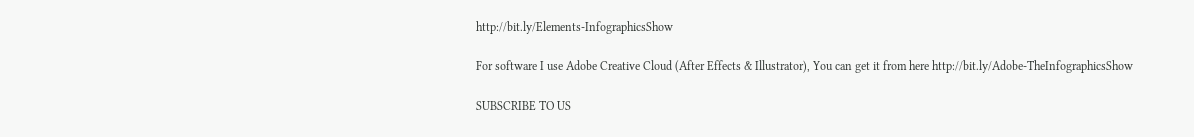http://bit.ly/Elements-InfographicsShow

For software I use Adobe Creative Cloud (After Effects & Illustrator), You can get it from here http://bit.ly/Adobe-TheInfographicsShow

SUBSCRIBE TO US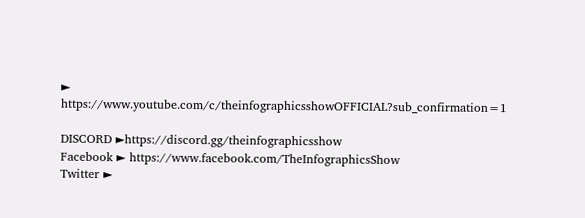► https://www.youtube.com/c/theinfographicsshowOFFICIAL?sub_confirmation=1

DISCORD ►https://discord.gg/theinfographicsshow
Facebook ► https://www.facebook.com/TheInfographicsShow
Twitter ►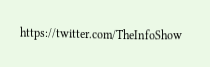https://twitter.com/TheInfoShow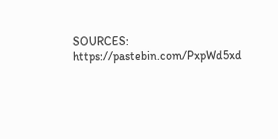SOURCES: https://pastebin.com/PxpWd5xd